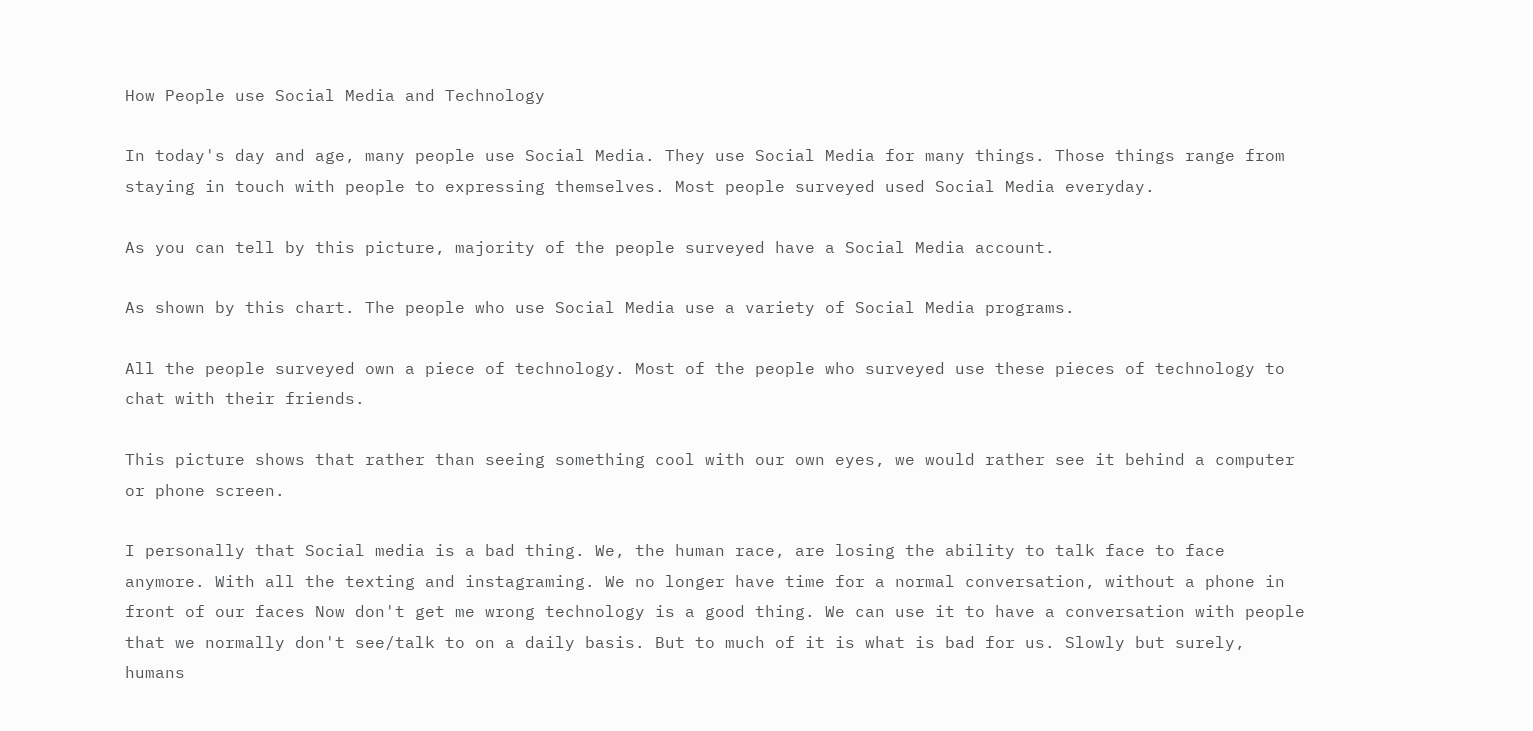How People use Social Media and Technology

In today's day and age, many people use Social Media. They use Social Media for many things. Those things range from staying in touch with people to expressing themselves. Most people surveyed used Social Media everyday.

As you can tell by this picture, majority of the people surveyed have a Social Media account.

As shown by this chart. The people who use Social Media use a variety of Social Media programs.

All the people surveyed own a piece of technology. Most of the people who surveyed use these pieces of technology to chat with their friends.

This picture shows that rather than seeing something cool with our own eyes, we would rather see it behind a computer or phone screen.

I personally that Social media is a bad thing. We, the human race, are losing the ability to talk face to face anymore. With all the texting and instagraming. We no longer have time for a normal conversation, without a phone in front of our faces Now don't get me wrong technology is a good thing. We can use it to have a conversation with people that we normally don't see/talk to on a daily basis. But to much of it is what is bad for us. Slowly but surely, humans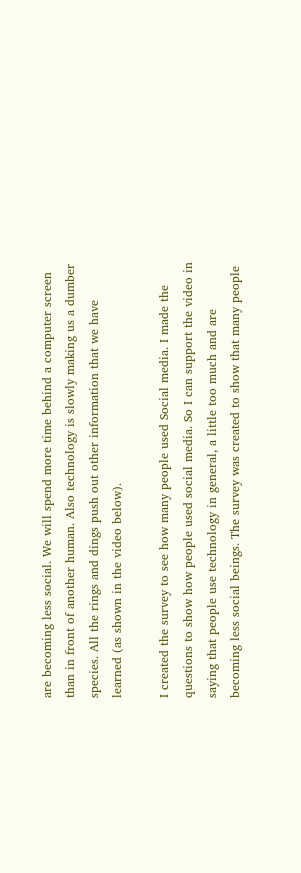are becoming less social. We will spend more time behind a computer screen than in front of another human. Also technology is slowly making us a dumber species. All the rings and dings push out other information that we have learned (as shown in the video below).

I created the survey to see how many people used Social media. I made the questions to show how people used social media. So I can support the video in saying that people use technology in general, a little too much and are becoming less social beings. The survey was created to show that many people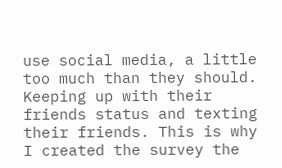use social media, a little too much than they should. Keeping up with their friends status and texting their friends. This is why I created the survey the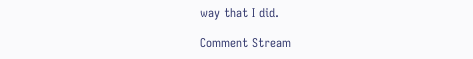way that I did.

Comment Stream